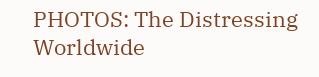PHOTOS: The Distressing Worldwide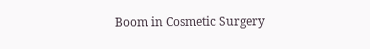Boom in Cosmetic Surgery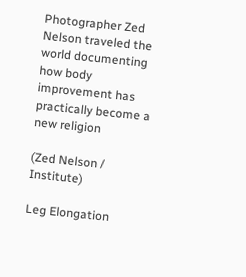Photographer Zed Nelson traveled the world documenting how body improvement has practically become a new religion

(Zed Nelson / Institute)

Leg Elongation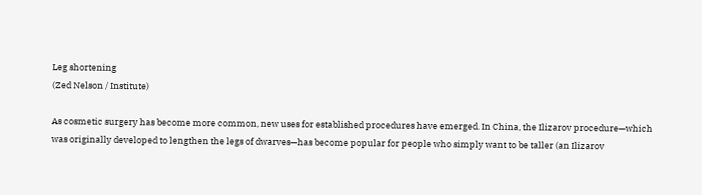Leg shortening
(Zed Nelson / Institute)

As cosmetic surgery has become more common, new uses for established procedures have emerged. In China, the Ilizarov procedure—which was originally developed to lengthen the legs of dwarves—has become popular for people who simply want to be taller (an Ilizarov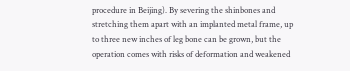procedure in Beijing). By severing the shinbones and stretching them apart with an implanted metal frame, up to three new inches of leg bone can be grown, but the operation comes with risks of deformation and weakened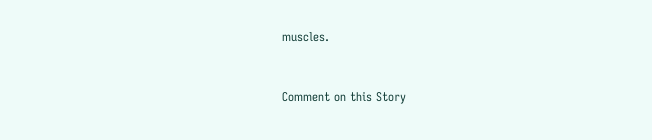muscles.


Comment on this Story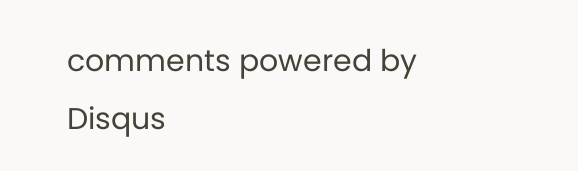comments powered by Disqus